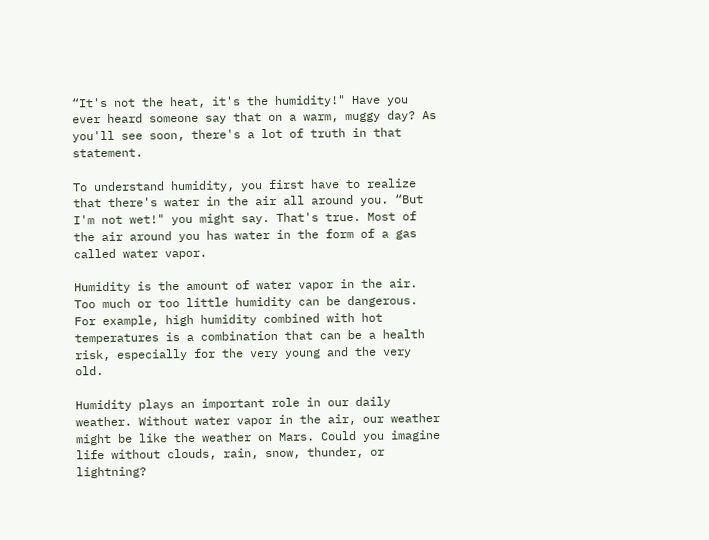“It's not the heat, it's the humidity!" Have you ever heard someone say that on a warm, muggy day? As you'll see soon, there's a lot of truth in that statement.

To understand humidity, you first have to realize that there's water in the air all around you. “But I'm not wet!" you might say. That's true. Most of the air around you has water in the form of a gas called water vapor.

Humidity is the amount of water vapor in the air. Too much or too little humidity can be dangerous. For example, high humidity combined with hot temperatures is a combination that can be a health risk, especially for the very young and the very old.

Humidity plays an important role in our daily weather. Without water vapor in the air, our weather might be like the weather on Mars. Could you imagine life without clouds, rain, snow, thunder, or lightning?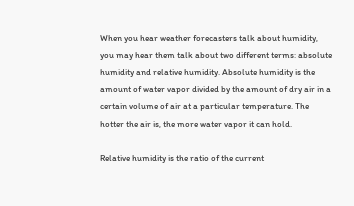When you hear weather forecasters talk about humidity, you may hear them talk about two different terms: absolute humidity and relative humidity. Absolute humidity is the amount of water vapor divided by the amount of dry air in a certain volume of air at a particular temperature. The hotter the air is, the more water vapor it can hold.

Relative humidity is the ratio of the current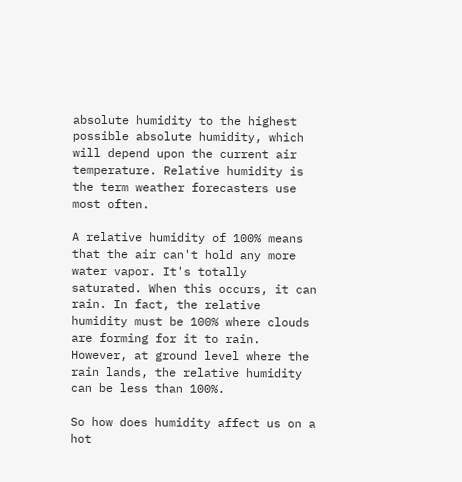absolute humidity to the highest possible absolute humidity, which will depend upon the current air temperature. Relative humidity is the term weather forecasters use most often.

A relative humidity of 100% means that the air can't hold any more water vapor. It's totally saturated. When this occurs, it can rain. In fact, the relative humidity must be 100% where clouds are forming for it to rain. However, at ground level where the rain lands, the relative humidity can be less than 100%.

So how does humidity affect us on a hot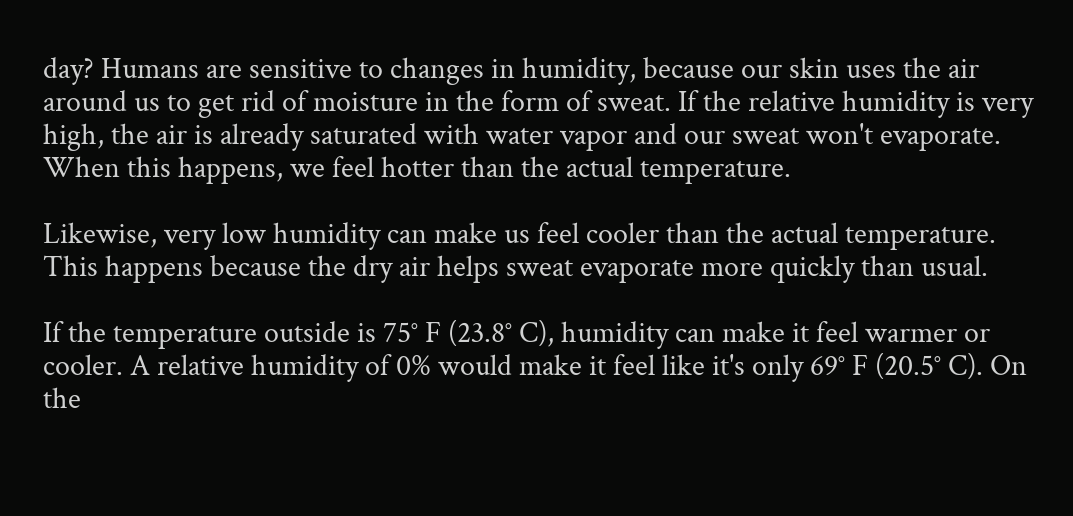day? Humans are sensitive to changes in humidity, because our skin uses the air around us to get rid of moisture in the form of sweat. If the relative humidity is very high, the air is already saturated with water vapor and our sweat won't evaporate. When this happens, we feel hotter than the actual temperature.

Likewise, very low humidity can make us feel cooler than the actual temperature. This happens because the dry air helps sweat evaporate more quickly than usual.

If the temperature outside is 75° F (23.8° C), humidity can make it feel warmer or cooler. A relative humidity of 0% would make it feel like it's only 69° F (20.5° C). On the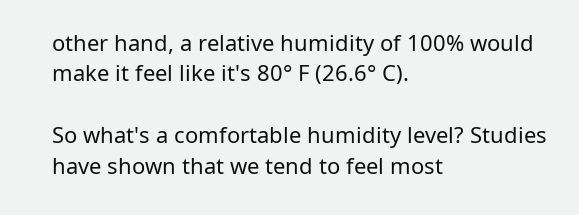other hand, a relative humidity of 100% would make it feel like it's 80° F (26.6° C).

So what's a comfortable humidity level? Studies have shown that we tend to feel most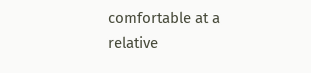comfortable at a relative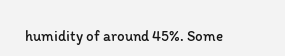humidity of around 45%. Some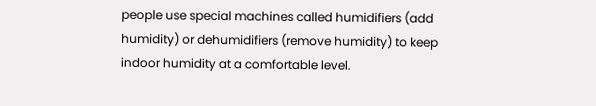people use special machines called humidifiers (add humidity) or dehumidifiers (remove humidity) to keep indoor humidity at a comfortable level.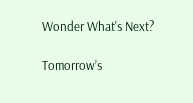Wonder What's Next?

Tomorrow’s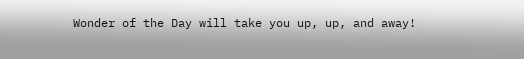Wonder of the Day will take you up, up, and away!